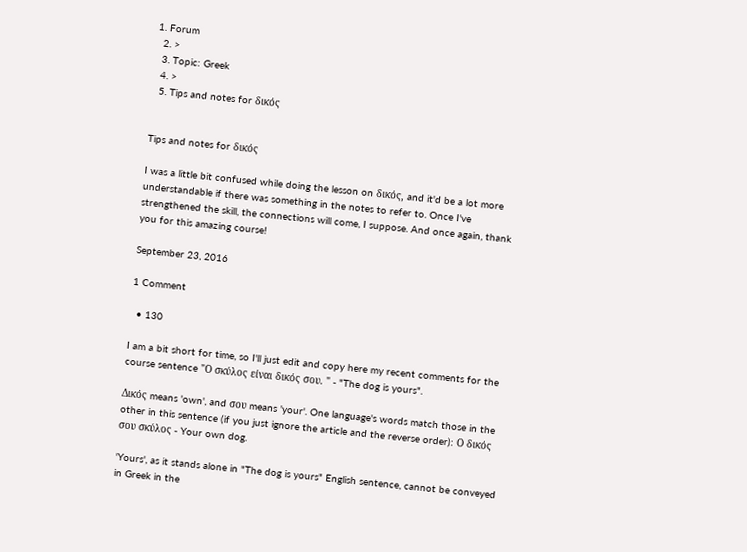1. Forum
  2. >
  3. Topic: Greek
  4. >
  5. Tips and notes for δικός


Tips and notes for δικός

I was a little bit confused while doing the lesson on δικός, and it'd be a lot more understandable if there was something in the notes to refer to. Once I've strengthened the skill, the connections will come, I suppose. And once again, thank you for this amazing course!

September 23, 2016

1 Comment

  • 130

I am a bit short for time, so I'll just edit and copy here my recent comments for the course sentence "Ο σκύλος είναι δικός σου. " - "The dog is yours".

Δικός means 'own', and σου means 'your'. One language's words match those in the other in this sentence (if you just ignore the article and the reverse order): Ο δικός σου σκύλος - Your own dog.

'Yours', as it stands alone in "The dog is yours" English sentence, cannot be conveyed in Greek in the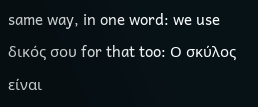same way, in one word: we use δικός σου for that too: Ο σκύλος είναι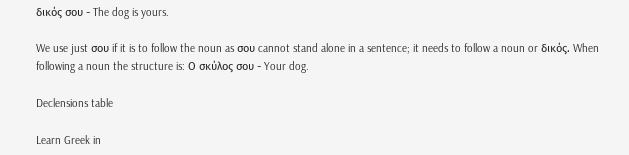δικός σου - The dog is yours.

We use just σου if it is to follow the noun as σου cannot stand alone in a sentence; it needs to follow a noun or δικός. When following a noun the structure is: Ο σκύλος σου - Your dog.

Declensions table

Learn Greek in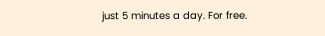just 5 minutes a day. For free.